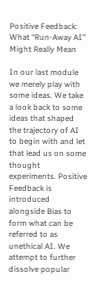Positive Feedback: What “Run-Away AI” Might Really Mean

In our last module we merely play with some ideas. We take a look back to some ideas that shaped the trajectory of AI to begin with and let that lead us on some thought experiments. Positive Feedback is introduced alongside Bias to form what can be referred to as unethical AI. We attempt to further dissolve popular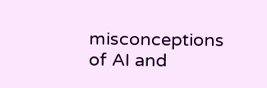misconceptions of AI and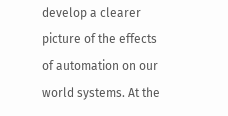develop a clearer picture of the effects of automation on our world systems. At the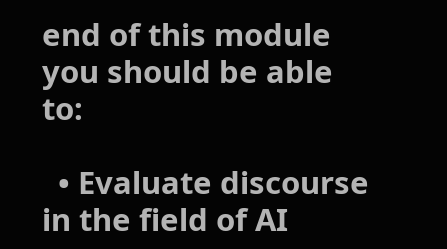end of this module you should be able to:

  • Evaluate discourse in the field of AI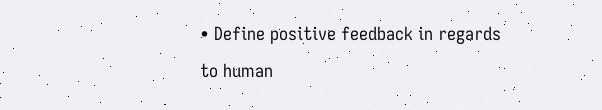• Define positive feedback in regards to human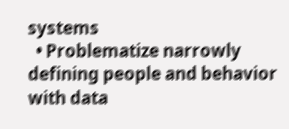systems
  • Problematize narrowly defining people and behavior with data